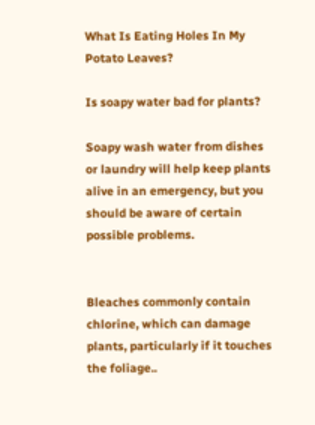What Is Eating Holes In My Potato Leaves?

Is soapy water bad for plants?

Soapy wash water from dishes or laundry will help keep plants alive in an emergency, but you should be aware of certain possible problems.


Bleaches commonly contain chlorine, which can damage plants, particularly if it touches the foliage..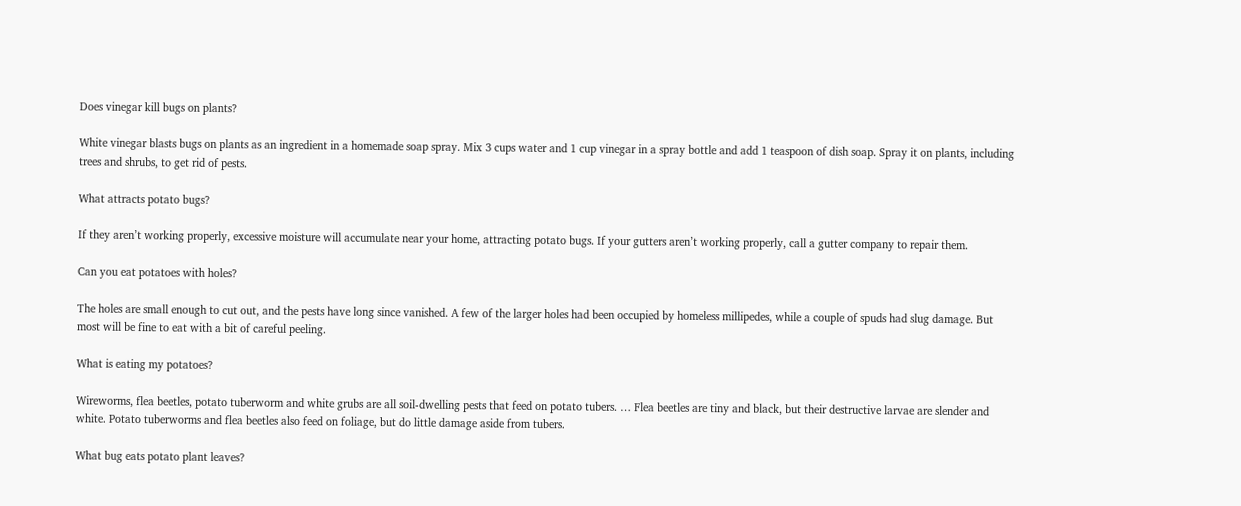Does vinegar kill bugs on plants?

White vinegar blasts bugs on plants as an ingredient in a homemade soap spray. Mix 3 cups water and 1 cup vinegar in a spray bottle and add 1 teaspoon of dish soap. Spray it on plants, including trees and shrubs, to get rid of pests.

What attracts potato bugs?

If they aren’t working properly, excessive moisture will accumulate near your home, attracting potato bugs. If your gutters aren’t working properly, call a gutter company to repair them.

Can you eat potatoes with holes?

The holes are small enough to cut out, and the pests have long since vanished. A few of the larger holes had been occupied by homeless millipedes, while a couple of spuds had slug damage. But most will be fine to eat with a bit of careful peeling.

What is eating my potatoes?

Wireworms, flea beetles, potato tuberworm and white grubs are all soil-dwelling pests that feed on potato tubers. … Flea beetles are tiny and black, but their destructive larvae are slender and white. Potato tuberworms and flea beetles also feed on foliage, but do little damage aside from tubers.

What bug eats potato plant leaves?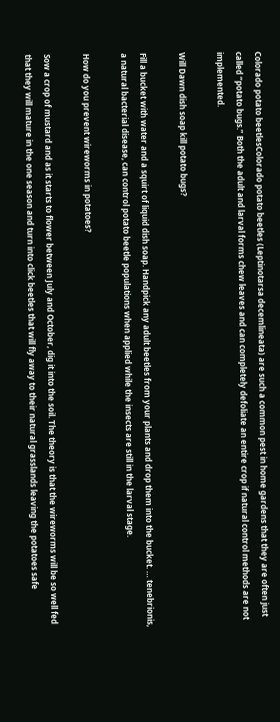Colorado potato beetlesColorado potato beetles (Leptinotarsa decemlineata) are such a common pest in home gardens that they are often just called “potato bugs.” Both the adult and larval forms chew leaves and can completely defoliate an entire crop if natural control methods are not implemented.

Will Dawn dish soap kill potato bugs?

Fill a bucket with water and a squirt of liquid dish soap. Handpick any adult beetles from your plants and drop them into the bucket. … tenebrionis, a natural bacterial disease, can control potato beetle populations when applied while the insects are still in the larval stage.

How do you prevent wireworms in potatoes?

Sow a crop of mustard and as it starts to flower between July and October, dig it into the soil. The theory is that the wireworms will be so well fed that they will mature in the one season and turn into click beetles that will fly away to their natural grasslands leaving the potatoes safe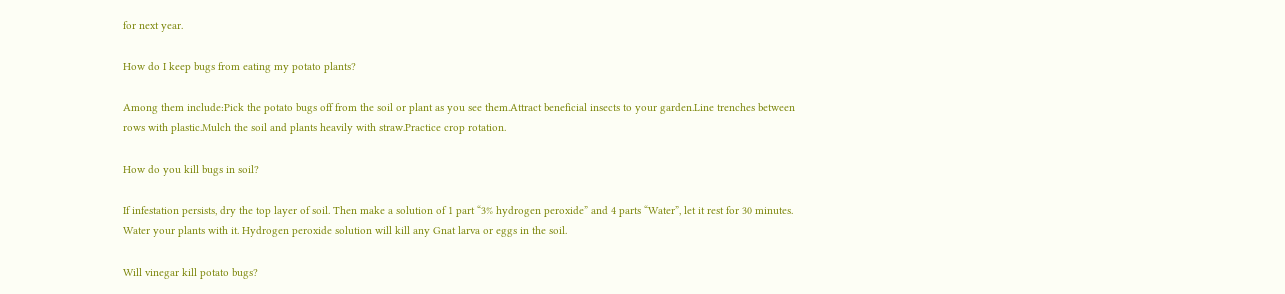for next year.

How do I keep bugs from eating my potato plants?

Among them include:Pick the potato bugs off from the soil or plant as you see them.Attract beneficial insects to your garden.Line trenches between rows with plastic.Mulch the soil and plants heavily with straw.Practice crop rotation.

How do you kill bugs in soil?

If infestation persists, dry the top layer of soil. Then make a solution of 1 part “3% hydrogen peroxide” and 4 parts “Water”, let it rest for 30 minutes. Water your plants with it. Hydrogen peroxide solution will kill any Gnat larva or eggs in the soil.

Will vinegar kill potato bugs?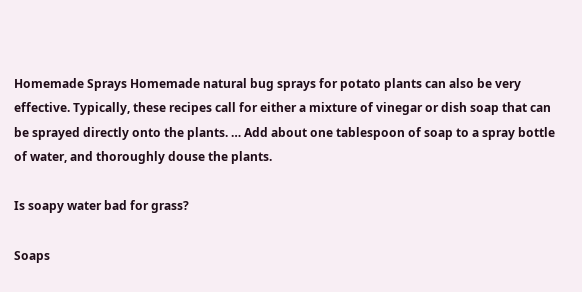Homemade Sprays Homemade natural bug sprays for potato plants can also be very effective. Typically, these recipes call for either a mixture of vinegar or dish soap that can be sprayed directly onto the plants. … Add about one tablespoon of soap to a spray bottle of water, and thoroughly douse the plants.

Is soapy water bad for grass?

Soaps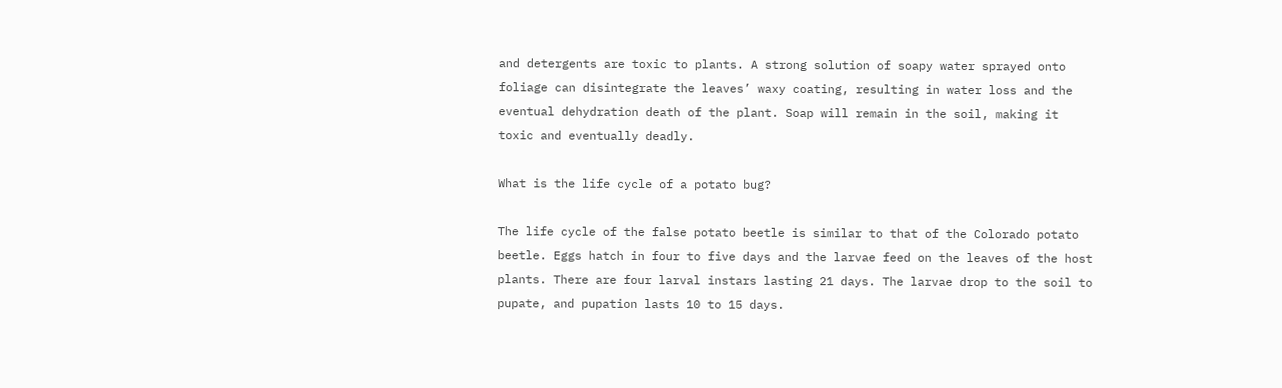and detergents are toxic to plants. A strong solution of soapy water sprayed onto foliage can disintegrate the leaves’ waxy coating, resulting in water loss and the eventual dehydration death of the plant. Soap will remain in the soil, making it toxic and eventually deadly.

What is the life cycle of a potato bug?

The life cycle of the false potato beetle is similar to that of the Colorado potato beetle. Eggs hatch in four to five days and the larvae feed on the leaves of the host plants. There are four larval instars lasting 21 days. The larvae drop to the soil to pupate, and pupation lasts 10 to 15 days.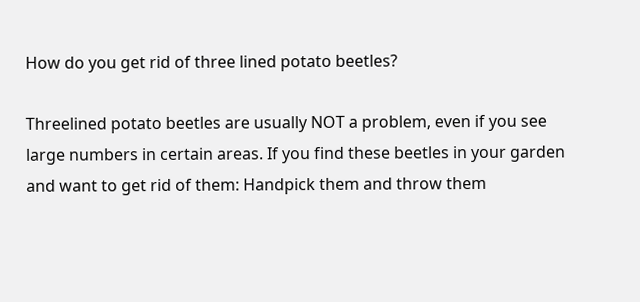How do you get rid of three lined potato beetles?

Threelined potato beetles are usually NOT a problem, even if you see large numbers in certain areas. If you find these beetles in your garden and want to get rid of them: Handpick them and throw them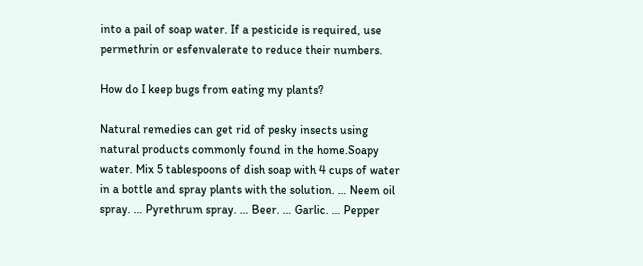into a pail of soap water. If a pesticide is required, use permethrin or esfenvalerate to reduce their numbers.

How do I keep bugs from eating my plants?

Natural remedies can get rid of pesky insects using natural products commonly found in the home.Soapy water. Mix 5 tablespoons of dish soap with 4 cups of water in a bottle and spray plants with the solution. … Neem oil spray. … Pyrethrum spray. … Beer. … Garlic. … Pepper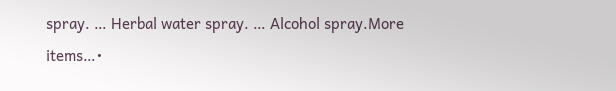spray. … Herbal water spray. … Alcohol spray.More items…•